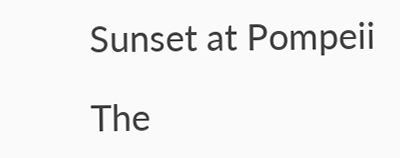Sunset at Pompeii

The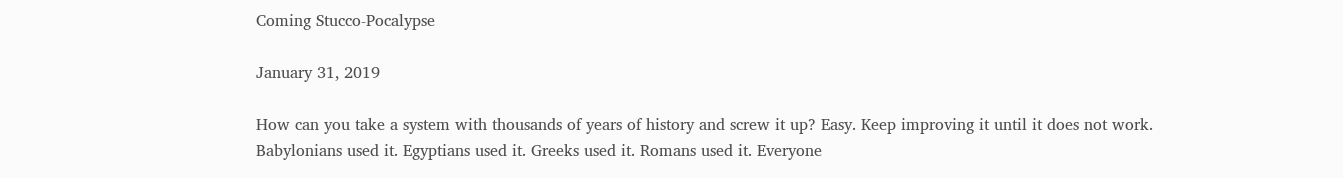Coming Stucco-Pocalypse

January 31, 2019

How can you take a system with thousands of years of history and screw it up? Easy. Keep improving it until it does not work. Babylonians used it. Egyptians used it. Greeks used it. Romans used it. Everyone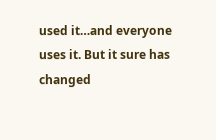used it…and everyone uses it. But it sure has changed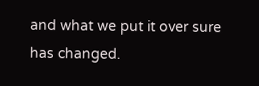and what we put it over sure has changed.